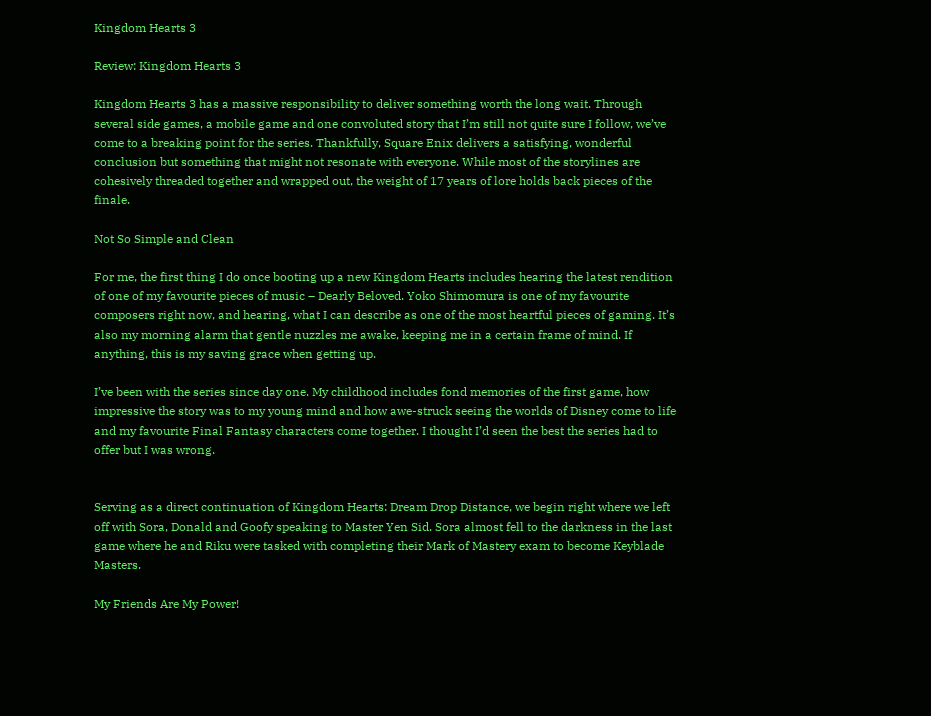Kingdom Hearts 3

Review: Kingdom Hearts 3

Kingdom Hearts 3 has a massive responsibility to deliver something worth the long wait. Through several side games, a mobile game and one convoluted story that I’m still not quite sure I follow, we’ve come to a breaking point for the series. Thankfully, Square Enix delivers a satisfying, wonderful conclusion but something that might not resonate with everyone. While most of the storylines are cohesively threaded together and wrapped out, the weight of 17 years of lore holds back pieces of the finale.

Not So Simple and Clean

For me, the first thing I do once booting up a new Kingdom Hearts includes hearing the latest rendition of one of my favourite pieces of music – Dearly Beloved. Yoko Shimomura is one of my favourite composers right now, and hearing, what I can describe as one of the most heartful pieces of gaming. It’s also my morning alarm that gentle nuzzles me awake, keeping me in a certain frame of mind. If anything, this is my saving grace when getting up.

I’ve been with the series since day one. My childhood includes fond memories of the first game, how impressive the story was to my young mind and how awe-struck seeing the worlds of Disney come to life and my favourite Final Fantasy characters come together. I thought I’d seen the best the series had to offer but I was wrong.


Serving as a direct continuation of Kingdom Hearts: Dream Drop Distance, we begin right where we left off with Sora, Donald and Goofy speaking to Master Yen Sid. Sora almost fell to the darkness in the last game where he and Riku were tasked with completing their Mark of Mastery exam to become Keyblade Masters.

My Friends Are My Power!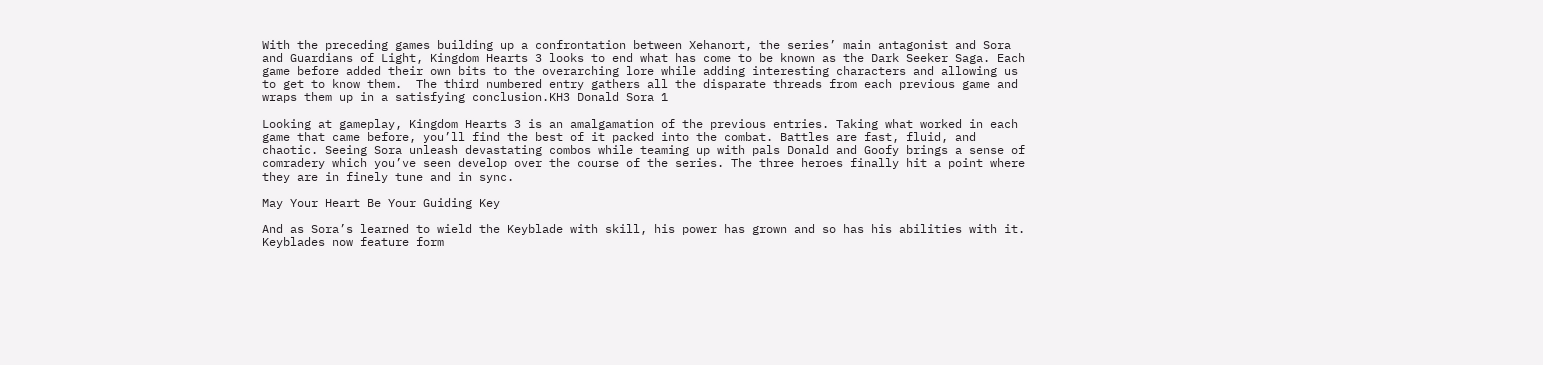With the preceding games building up a confrontation between Xehanort, the series’ main antagonist and Sora and Guardians of Light, Kingdom Hearts 3 looks to end what has come to be known as the Dark Seeker Saga. Each game before added their own bits to the overarching lore while adding interesting characters and allowing us to get to know them.  The third numbered entry gathers all the disparate threads from each previous game and wraps them up in a satisfying conclusion.KH3 Donald Sora 1

Looking at gameplay, Kingdom Hearts 3 is an amalgamation of the previous entries. Taking what worked in each game that came before, you’ll find the best of it packed into the combat. Battles are fast, fluid, and chaotic. Seeing Sora unleash devastating combos while teaming up with pals Donald and Goofy brings a sense of comradery which you’ve seen develop over the course of the series. The three heroes finally hit a point where they are in finely tune and in sync.

May Your Heart Be Your Guiding Key

And as Sora’s learned to wield the Keyblade with skill, his power has grown and so has his abilities with it. Keyblades now feature form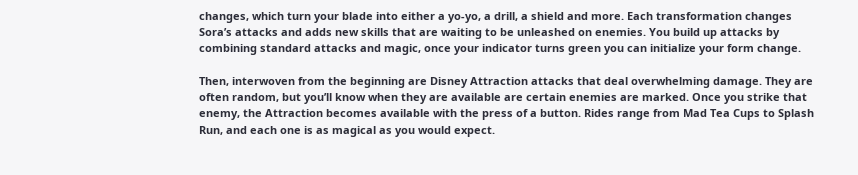changes, which turn your blade into either a yo-yo, a drill, a shield and more. Each transformation changes Sora’s attacks and adds new skills that are waiting to be unleashed on enemies. You build up attacks by combining standard attacks and magic, once your indicator turns green you can initialize your form change.

Then, interwoven from the beginning are Disney Attraction attacks that deal overwhelming damage. They are often random, but you’ll know when they are available are certain enemies are marked. Once you strike that enemy, the Attraction becomes available with the press of a button. Rides range from Mad Tea Cups to Splash Run, and each one is as magical as you would expect.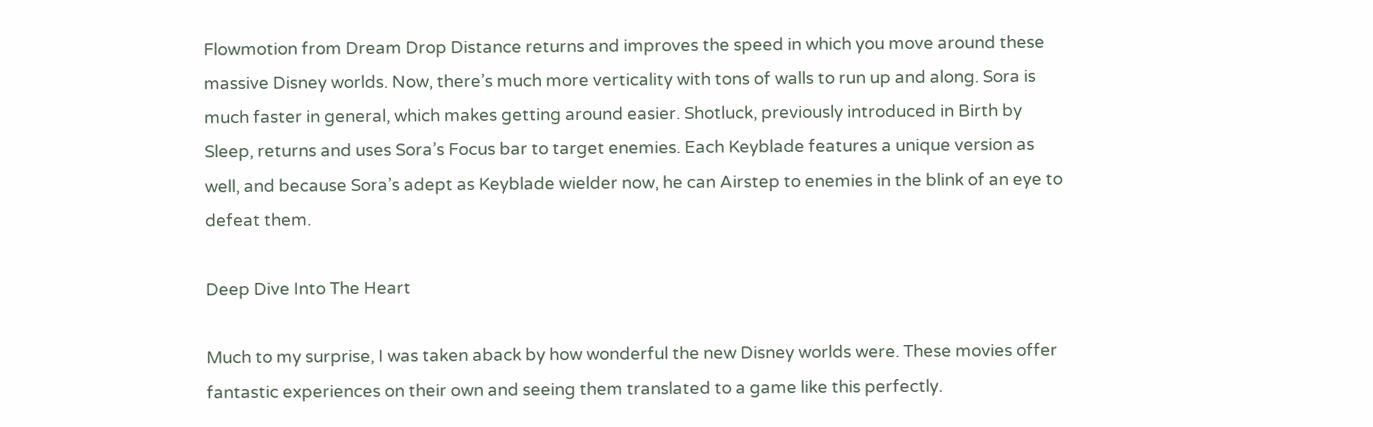Flowmotion from Dream Drop Distance returns and improves the speed in which you move around these massive Disney worlds. Now, there’s much more verticality with tons of walls to run up and along. Sora is much faster in general, which makes getting around easier. Shotluck, previously introduced in Birth by Sleep, returns and uses Sora’s Focus bar to target enemies. Each Keyblade features a unique version as well, and because Sora’s adept as Keyblade wielder now, he can Airstep to enemies in the blink of an eye to defeat them.

Deep Dive Into The Heart

Much to my surprise, I was taken aback by how wonderful the new Disney worlds were. These movies offer fantastic experiences on their own and seeing them translated to a game like this perfectly.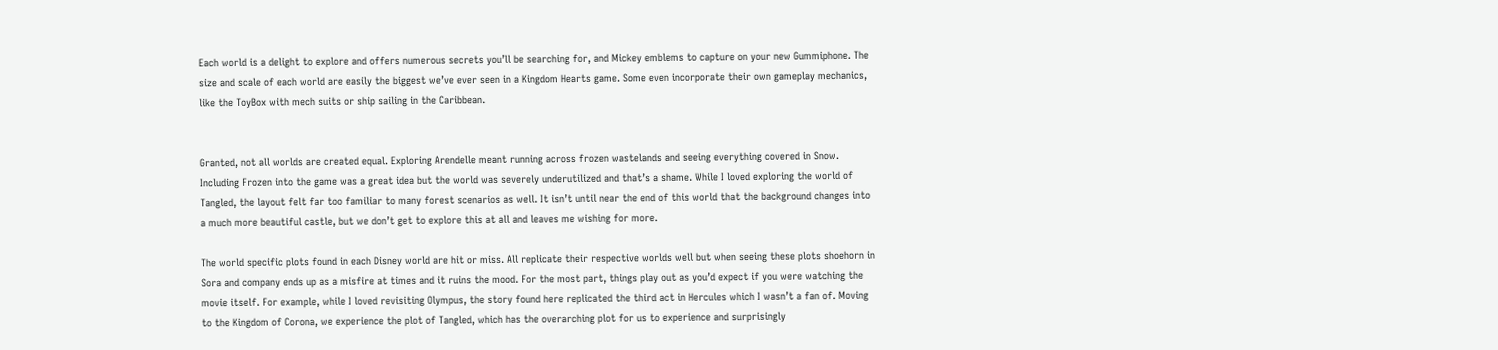Each world is a delight to explore and offers numerous secrets you’ll be searching for, and Mickey emblems to capture on your new Gummiphone. The size and scale of each world are easily the biggest we’ve ever seen in a Kingdom Hearts game. Some even incorporate their own gameplay mechanics, like the ToyBox with mech suits or ship sailing in the Caribbean.


Granted, not all worlds are created equal. Exploring Arendelle meant running across frozen wastelands and seeing everything covered in Snow. Including Frozen into the game was a great idea but the world was severely underutilized and that’s a shame. While I loved exploring the world of Tangled, the layout felt far too familiar to many forest scenarios as well. It isn’t until near the end of this world that the background changes into a much more beautiful castle, but we don’t get to explore this at all and leaves me wishing for more.

The world specific plots found in each Disney world are hit or miss. All replicate their respective worlds well but when seeing these plots shoehorn in Sora and company ends up as a misfire at times and it ruins the mood. For the most part, things play out as you’d expect if you were watching the movie itself. For example, while I loved revisiting Olympus, the story found here replicated the third act in Hercules which I wasn’t a fan of. Moving to the Kingdom of Corona, we experience the plot of Tangled, which has the overarching plot for us to experience and surprisingly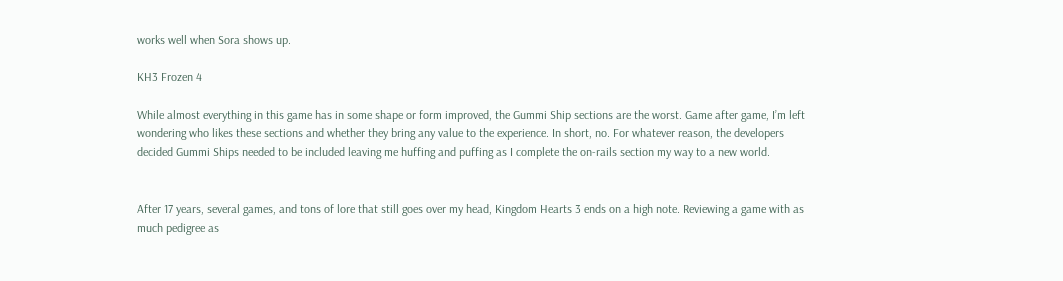works well when Sora shows up.

KH3 Frozen 4

While almost everything in this game has in some shape or form improved, the Gummi Ship sections are the worst. Game after game, I’m left wondering who likes these sections and whether they bring any value to the experience. In short, no. For whatever reason, the developers decided Gummi Ships needed to be included leaving me huffing and puffing as I complete the on-rails section my way to a new world.


After 17 years, several games, and tons of lore that still goes over my head, Kingdom Hearts 3 ends on a high note. Reviewing a game with as much pedigree as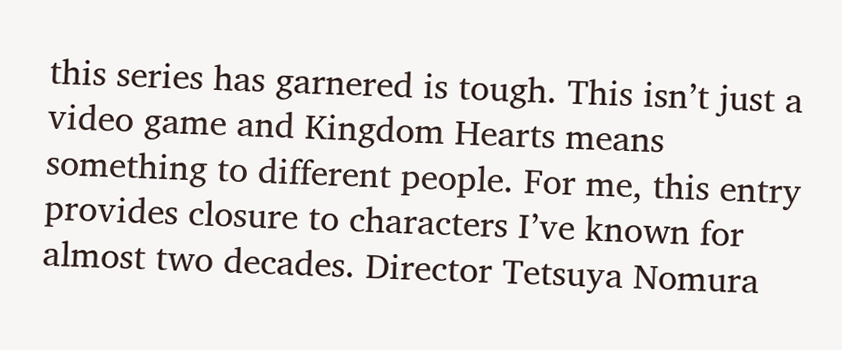this series has garnered is tough. This isn’t just a video game and Kingdom Hearts means something to different people. For me, this entry provides closure to characters I’ve known for almost two decades. Director Tetsuya Nomura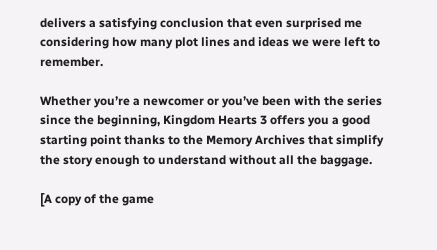delivers a satisfying conclusion that even surprised me considering how many plot lines and ideas we were left to remember.

Whether you’re a newcomer or you’ve been with the series since the beginning, Kingdom Hearts 3 offers you a good starting point thanks to the Memory Archives that simplify the story enough to understand without all the baggage.

[A copy of the game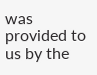was provided to us by the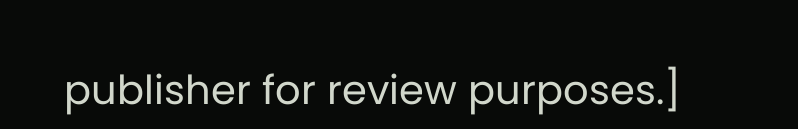publisher for review purposes.]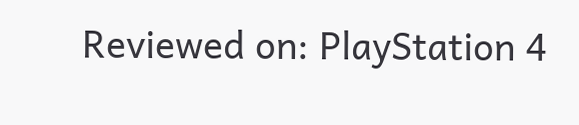Reviewed on: PlayStation 4